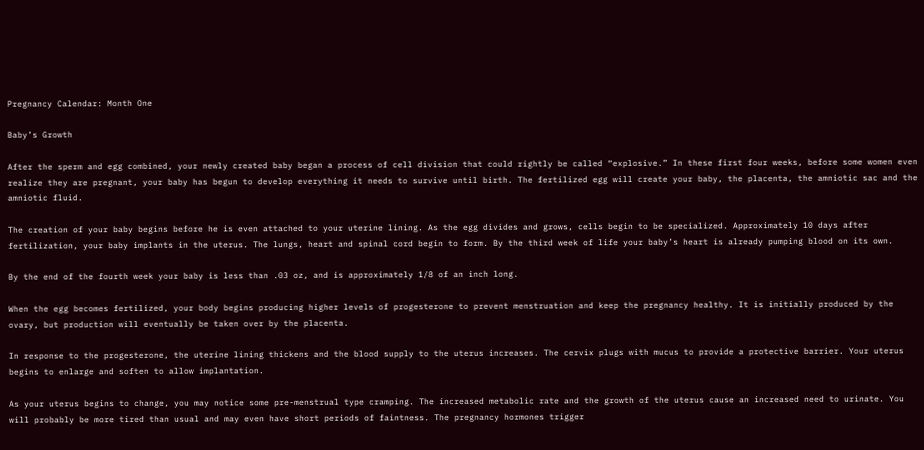Pregnancy Calendar: Month One

Baby’s Growth

After the sperm and egg combined, your newly created baby began a process of cell division that could rightly be called “explosive.” In these first four weeks, before some women even realize they are pregnant, your baby has begun to develop everything it needs to survive until birth. The fertilized egg will create your baby, the placenta, the amniotic sac and the amniotic fluid.

The creation of your baby begins before he is even attached to your uterine lining. As the egg divides and grows, cells begin to be specialized. Approximately 10 days after fertilization, your baby implants in the uterus. The lungs, heart and spinal cord begin to form. By the third week of life your baby’s heart is already pumping blood on its own.

By the end of the fourth week your baby is less than .03 oz, and is approximately 1/8 of an inch long.

When the egg becomes fertilized, your body begins producing higher levels of progesterone to prevent menstruation and keep the pregnancy healthy. It is initially produced by the ovary, but production will eventually be taken over by the placenta.

In response to the progesterone, the uterine lining thickens and the blood supply to the uterus increases. The cervix plugs with mucus to provide a protective barrier. Your uterus begins to enlarge and soften to allow implantation.

As your uterus begins to change, you may notice some pre-menstrual type cramping. The increased metabolic rate and the growth of the uterus cause an increased need to urinate. You will probably be more tired than usual and may even have short periods of faintness. The pregnancy hormones trigger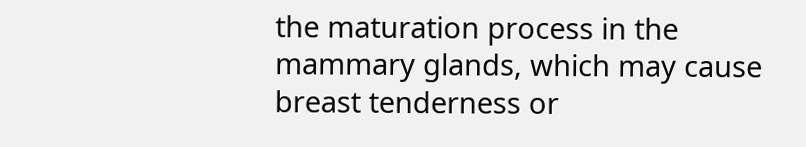the maturation process in the mammary glands, which may cause breast tenderness or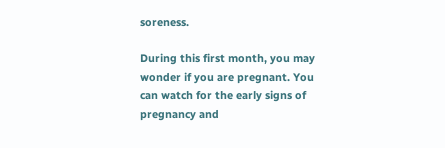soreness.

During this first month, you may wonder if you are pregnant. You can watch for the early signs of pregnancy and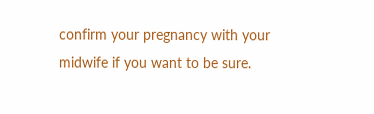confirm your pregnancy with your midwife if you want to be sure.